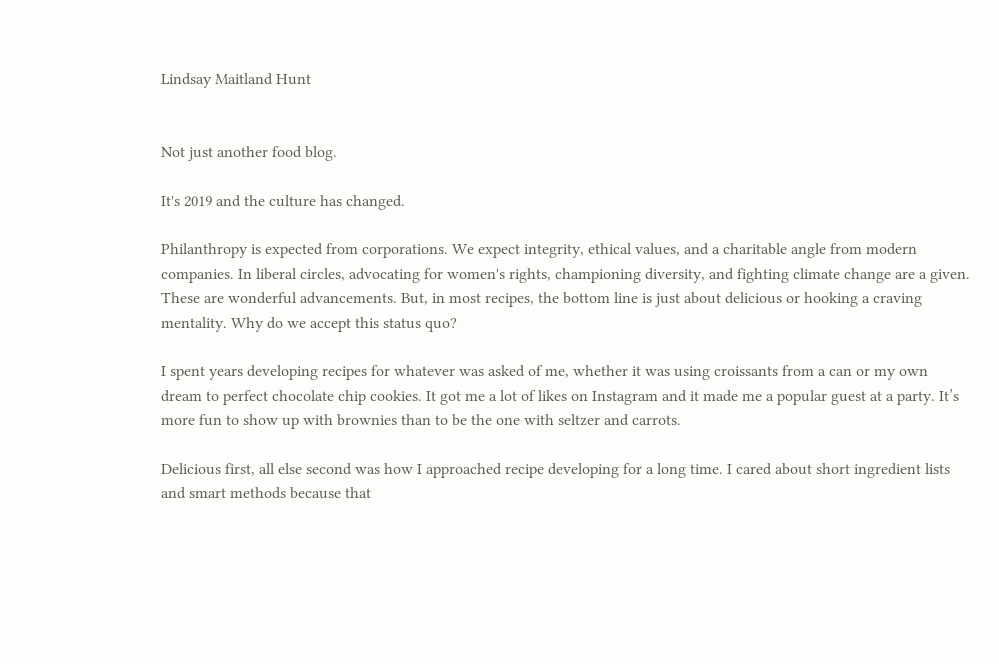Lindsay Maitland Hunt


Not just another food blog.

It's 2019 and the culture has changed.

Philanthropy is expected from corporations. We expect integrity, ethical values, and a charitable angle from modern companies. In liberal circles, advocating for women's rights, championing diversity, and fighting climate change are a given. These are wonderful advancements. But, in most recipes, the bottom line is just about delicious or hooking a craving mentality. Why do we accept this status quo?

I spent years developing recipes for whatever was asked of me, whether it was using croissants from a can or my own dream to perfect chocolate chip cookies. It got me a lot of likes on Instagram and it made me a popular guest at a party. It’s more fun to show up with brownies than to be the one with seltzer and carrots.

Delicious first, all else second was how I approached recipe developing for a long time. I cared about short ingredient lists and smart methods because that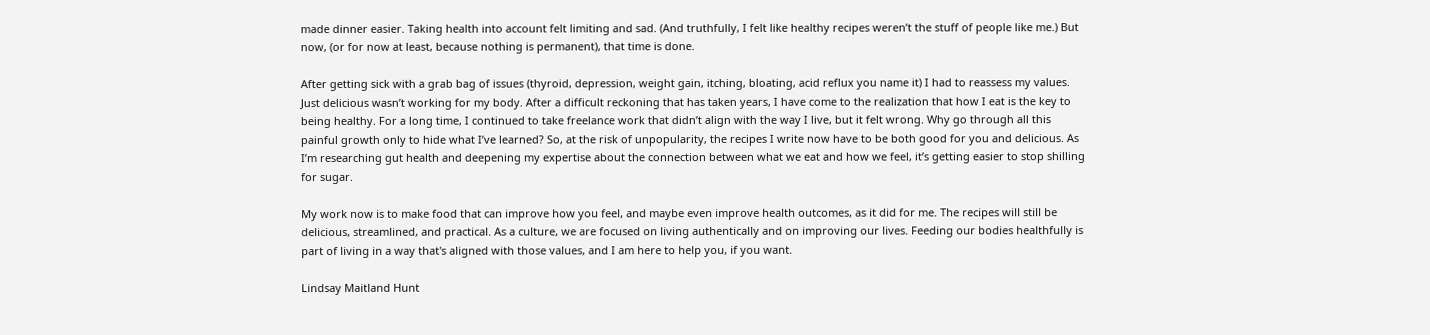made dinner easier. Taking health into account felt limiting and sad. (And truthfully, I felt like healthy recipes weren’t the stuff of people like me.) But now, (or for now at least, because nothing is permanent), that time is done.

After getting sick with a grab bag of issues (thyroid, depression, weight gain, itching, bloating, acid reflux you name it) I had to reassess my values. Just delicious wasn’t working for my body. After a difficult reckoning that has taken years, I have come to the realization that how I eat is the key to being healthy. For a long time, I continued to take freelance work that didn’t align with the way I live, but it felt wrong. Why go through all this painful growth only to hide what I’ve learned? So, at the risk of unpopularity, the recipes I write now have to be both good for you and delicious. As I’m researching gut health and deepening my expertise about the connection between what we eat and how we feel, it’s getting easier to stop shilling for sugar.

My work now is to make food that can improve how you feel, and maybe even improve health outcomes, as it did for me. The recipes will still be delicious, streamlined, and practical. As a culture, we are focused on living authentically and on improving our lives. Feeding our bodies healthfully is part of living in a way that's aligned with those values, and I am here to help you, if you want.

Lindsay Maitland Hunt